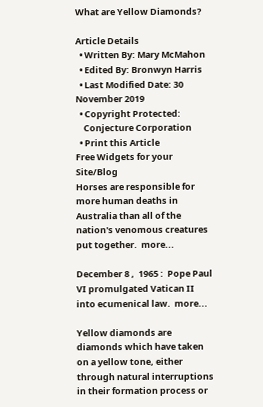What are Yellow Diamonds?

Article Details
  • Written By: Mary McMahon
  • Edited By: Bronwyn Harris
  • Last Modified Date: 30 November 2019
  • Copyright Protected:
    Conjecture Corporation
  • Print this Article
Free Widgets for your Site/Blog
Horses are responsible for more human deaths in Australia than all of the nation's venomous creatures put together.  more...

December 8 ,  1965 :  Pope Paul VI promulgated Vatican II into ecumenical law.  more...

Yellow diamonds are diamonds which have taken on a yellow tone, either through natural interruptions in their formation process or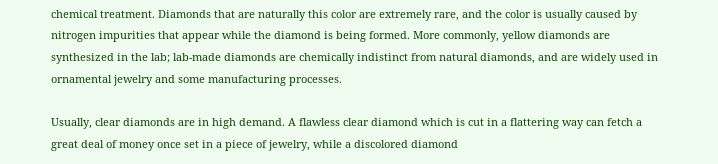chemical treatment. Diamonds that are naturally this color are extremely rare, and the color is usually caused by nitrogen impurities that appear while the diamond is being formed. More commonly, yellow diamonds are synthesized in the lab; lab-made diamonds are chemically indistinct from natural diamonds, and are widely used in ornamental jewelry and some manufacturing processes.

Usually, clear diamonds are in high demand. A flawless clear diamond which is cut in a flattering way can fetch a great deal of money once set in a piece of jewelry, while a discolored diamond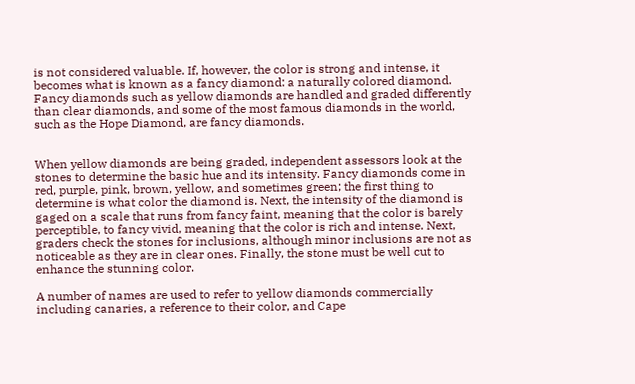is not considered valuable. If, however, the color is strong and intense, it becomes what is known as a fancy diamond: a naturally colored diamond. Fancy diamonds such as yellow diamonds are handled and graded differently than clear diamonds, and some of the most famous diamonds in the world, such as the Hope Diamond, are fancy diamonds.


When yellow diamonds are being graded, independent assessors look at the stones to determine the basic hue and its intensity. Fancy diamonds come in red, purple, pink, brown, yellow, and sometimes green; the first thing to determine is what color the diamond is. Next, the intensity of the diamond is gaged on a scale that runs from fancy faint, meaning that the color is barely perceptible, to fancy vivid, meaning that the color is rich and intense. Next, graders check the stones for inclusions, although minor inclusions are not as noticeable as they are in clear ones. Finally, the stone must be well cut to enhance the stunning color.

A number of names are used to refer to yellow diamonds commercially including canaries, a reference to their color, and Cape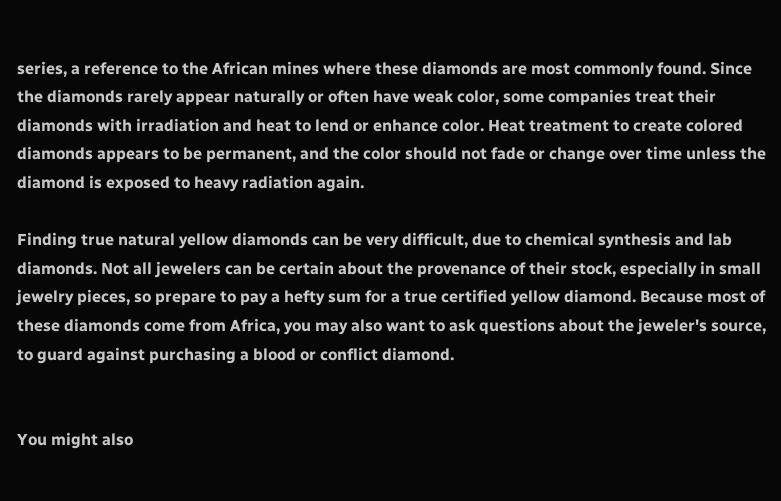series, a reference to the African mines where these diamonds are most commonly found. Since the diamonds rarely appear naturally or often have weak color, some companies treat their diamonds with irradiation and heat to lend or enhance color. Heat treatment to create colored diamonds appears to be permanent, and the color should not fade or change over time unless the diamond is exposed to heavy radiation again.

Finding true natural yellow diamonds can be very difficult, due to chemical synthesis and lab diamonds. Not all jewelers can be certain about the provenance of their stock, especially in small jewelry pieces, so prepare to pay a hefty sum for a true certified yellow diamond. Because most of these diamonds come from Africa, you may also want to ask questions about the jeweler's source, to guard against purchasing a blood or conflict diamond.


You might also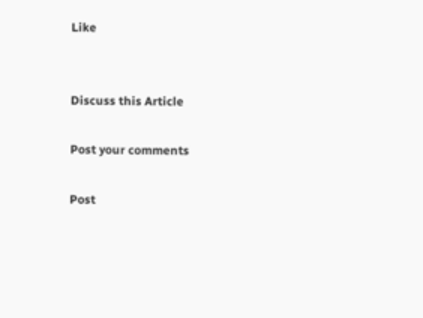Like


Discuss this Article

Post your comments

Post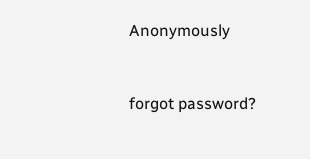Anonymously


forgot password?